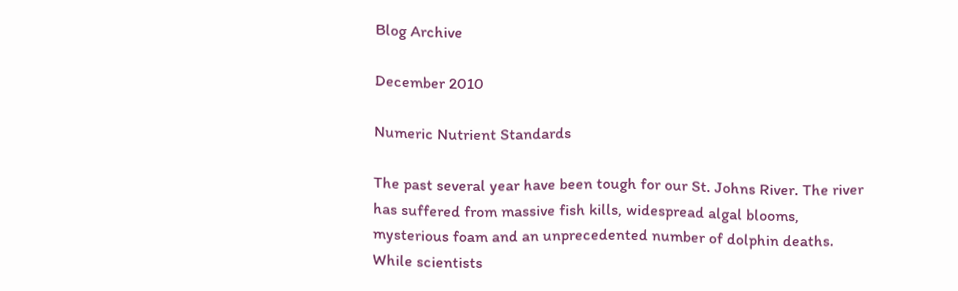Blog Archive

December 2010

Numeric Nutrient Standards

The past several year have been tough for our St. Johns River. The river has suffered from massive fish kills, widespread algal blooms, mysterious foam and an unprecedented number of dolphin deaths. While scientists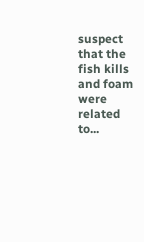suspect that the fish kills and foam were related to...